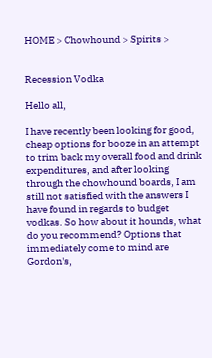HOME > Chowhound > Spirits >


Recession Vodka

Hello all,

I have recently been looking for good, cheap options for booze in an attempt to trim back my overall food and drink expenditures, and after looking through the chowhound boards, I am still not satisfied with the answers I have found in regards to budget vodkas. So how about it hounds, what do you recommend? Options that immediately come to mind are Gordon's,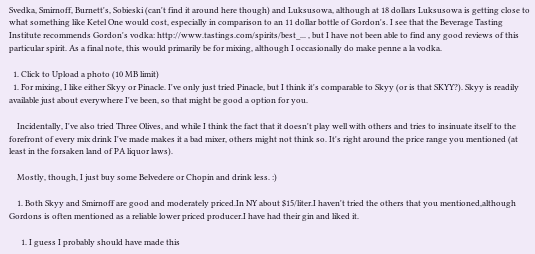Svedka, Smirnoff, Burnett's, Sobieski (can't find it around here though) and Luksusowa, although at 18 dollars Luksusowa is getting close to what something like Ketel One would cost, especially in comparison to an 11 dollar bottle of Gordon's. I see that the Beverage Tasting Institute recommends Gordon's vodka: http://www.tastings.com/spirits/best_... , but I have not been able to find any good reviews of this particular spirit. As a final note, this would primarily be for mixing, although I occasionally do make penne a la vodka.

  1. Click to Upload a photo (10 MB limit)
  1. For mixing, I like either Skyy or Pinacle. I've only just tried Pinacle, but I think it's comparable to Skyy (or is that SKYY?). Skyy is readily available just about everywhere I've been, so that might be good a option for you.

    Incidentally, I've also tried Three Olives, and while I think the fact that it doesn't play well with others and tries to insinuate itself to the forefront of every mix drink I've made makes it a bad mixer, others might not think so. It's right around the price range you mentioned (at least in the forsaken land of PA liquor laws).

    Mostly, though, I just buy some Belvedere or Chopin and drink less. :)

    1. Both Skyy and Smirnoff are good and moderately priced.In NY about $15/liter.I haven't tried the others that you mentioned,although Gordons is often mentioned as a reliable lower priced producer.I have had their gin and liked it.

      1. I guess I probably should have made this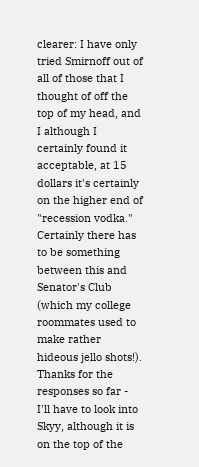clearer: I have only tried Smirnoff out of all of those that I thought of off the top of my head, and I although I certainly found it acceptable, at 15 dollars it's certainly on the higher end of "recession vodka." Certainly there has to be something between this and Senator's Club (which my college roommates used to make rather hideous jello shots!). Thanks for the responses so far - I'll have to look into Skyy, although it is on the top of the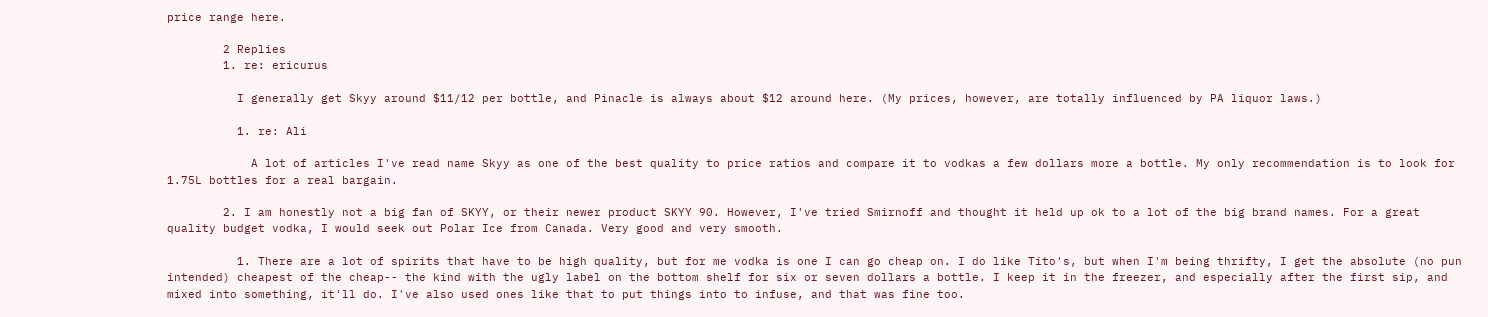price range here.

        2 Replies
        1. re: ericurus

          I generally get Skyy around $11/12 per bottle, and Pinacle is always about $12 around here. (My prices, however, are totally influenced by PA liquor laws.)

          1. re: Ali

            A lot of articles I've read name Skyy as one of the best quality to price ratios and compare it to vodkas a few dollars more a bottle. My only recommendation is to look for 1.75L bottles for a real bargain.

        2. I am honestly not a big fan of SKYY, or their newer product SKYY 90. However, I've tried Smirnoff and thought it held up ok to a lot of the big brand names. For a great quality budget vodka, I would seek out Polar Ice from Canada. Very good and very smooth.

          1. There are a lot of spirits that have to be high quality, but for me vodka is one I can go cheap on. I do like Tito's, but when I'm being thrifty, I get the absolute (no pun intended) cheapest of the cheap-- the kind with the ugly label on the bottom shelf for six or seven dollars a bottle. I keep it in the freezer, and especially after the first sip, and mixed into something, it'll do. I've also used ones like that to put things into to infuse, and that was fine too.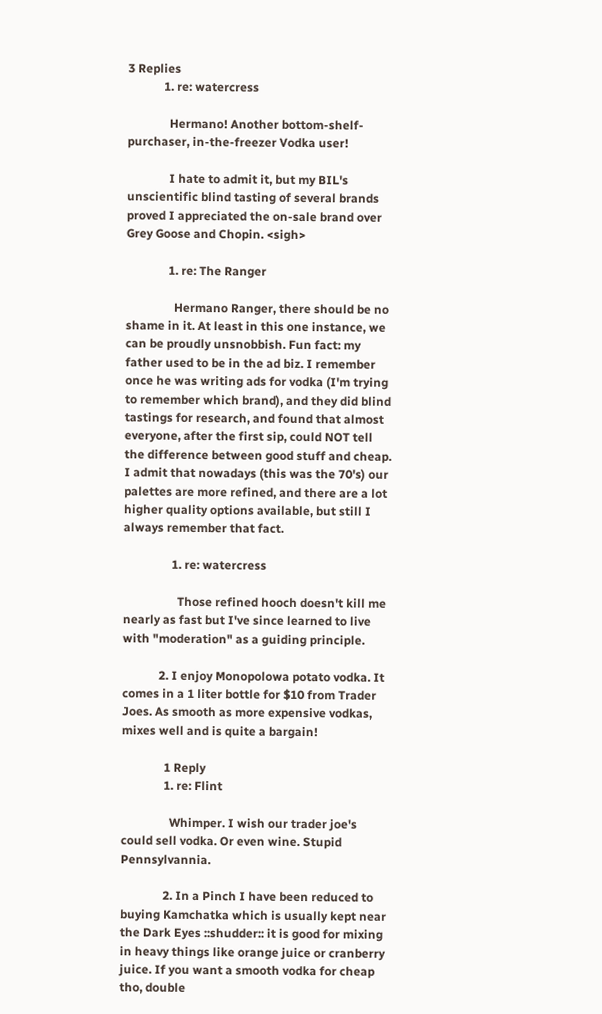3 Replies
            1. re: watercress

              Hermano! Another bottom-shelf-purchaser, in-the-freezer Vodka user!

              I hate to admit it, but my BIL's unscientific blind tasting of several brands proved I appreciated the on-sale brand over Grey Goose and Chopin. <sigh>

              1. re: The Ranger

                Hermano Ranger, there should be no shame in it. At least in this one instance, we can be proudly unsnobbish. Fun fact: my father used to be in the ad biz. I remember once he was writing ads for vodka (I'm trying to remember which brand), and they did blind tastings for research, and found that almost everyone, after the first sip, could NOT tell the difference between good stuff and cheap. I admit that nowadays (this was the 70's) our palettes are more refined, and there are a lot higher quality options available, but still I always remember that fact.

                1. re: watercress

                  Those refined hooch doesn't kill me nearly as fast but I've since learned to live with "moderation" as a guiding principle.

            2. I enjoy Monopolowa potato vodka. It comes in a 1 liter bottle for $10 from Trader Joes. As smooth as more expensive vodkas, mixes well and is quite a bargain!

              1 Reply
              1. re: Flint

                Whimper. I wish our trader joe's could sell vodka. Or even wine. Stupid Pennsylvannia.

              2. In a Pinch I have been reduced to buying Kamchatka which is usually kept near the Dark Eyes ::shudder:: it is good for mixing in heavy things like orange juice or cranberry juice. If you want a smooth vodka for cheap tho, double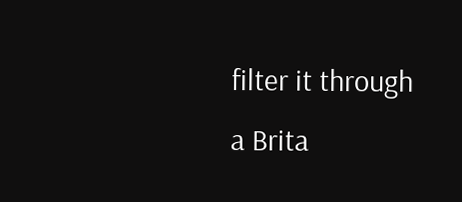filter it through a Brita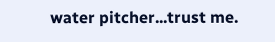water pitcher...trust me.